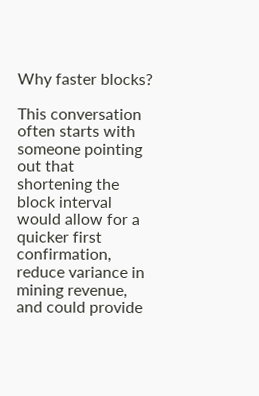Why faster blocks?

This conversation often starts with someone pointing out that shortening the block interval would allow for a quicker first confirmation, reduce variance in mining revenue, and could provide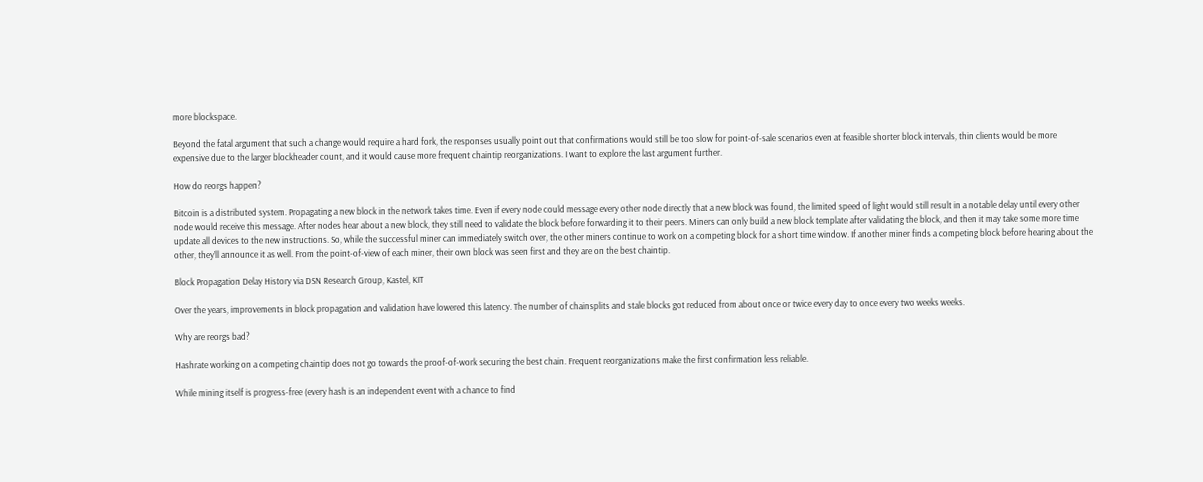more blockspace.

Beyond the fatal argument that such a change would require a hard fork, the responses usually point out that confirmations would still be too slow for point-of-sale scenarios even at feasible shorter block intervals, thin clients would be more expensive due to the larger blockheader count, and it would cause more frequent chaintip reorganizations. I want to explore the last argument further.

How do reorgs happen?

Bitcoin is a distributed system. Propagating a new block in the network takes time. Even if every node could message every other node directly that a new block was found, the limited speed of light would still result in a notable delay until every other node would receive this message. After nodes hear about a new block, they still need to validate the block before forwarding it to their peers. Miners can only build a new block template after validating the block, and then it may take some more time update all devices to the new instructions. So, while the successful miner can immediately switch over, the other miners continue to work on a competing block for a short time window. If another miner finds a competing block before hearing about the other, they’ll announce it as well. From the point-of-view of each miner, their own block was seen first and they are on the best chaintip.

Block Propagation Delay History via DSN Research Group, Kastel, KIT

Over the years, improvements in block propagation and validation have lowered this latency. The number of chainsplits and stale blocks got reduced from about once or twice every day to once every two weeks weeks.

Why are reorgs bad?

Hashrate working on a competing chaintip does not go towards the proof-of-work securing the best chain. Frequent reorganizations make the first confirmation less reliable.

While mining itself is progress-free (every hash is an independent event with a chance to find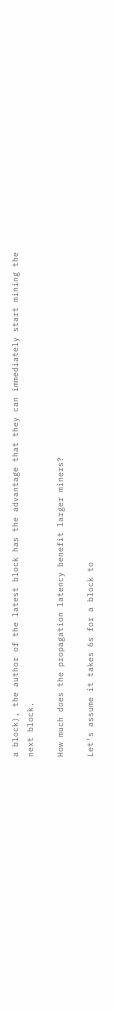a block), the author of the latest block has the advantage that they can immediately start mining the next block.

How much does the propagation latency benefit larger miners?

Let’s assume it takes 6s for a block to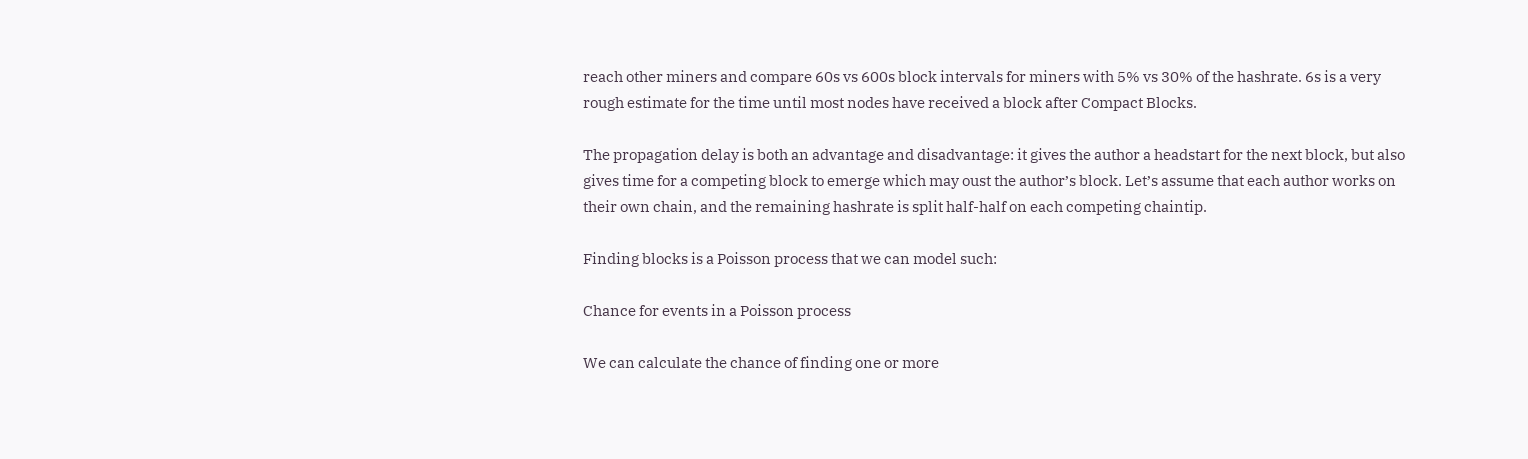reach other miners and compare 60s vs 600s block intervals for miners with 5% vs 30% of the hashrate. 6s is a very rough estimate for the time until most nodes have received a block after Compact Blocks.

The propagation delay is both an advantage and disadvantage: it gives the author a headstart for the next block, but also gives time for a competing block to emerge which may oust the author’s block. Let’s assume that each author works on their own chain, and the remaining hashrate is split half-half on each competing chaintip.

Finding blocks is a Poisson process that we can model such:

Chance for events in a Poisson process

We can calculate the chance of finding one or more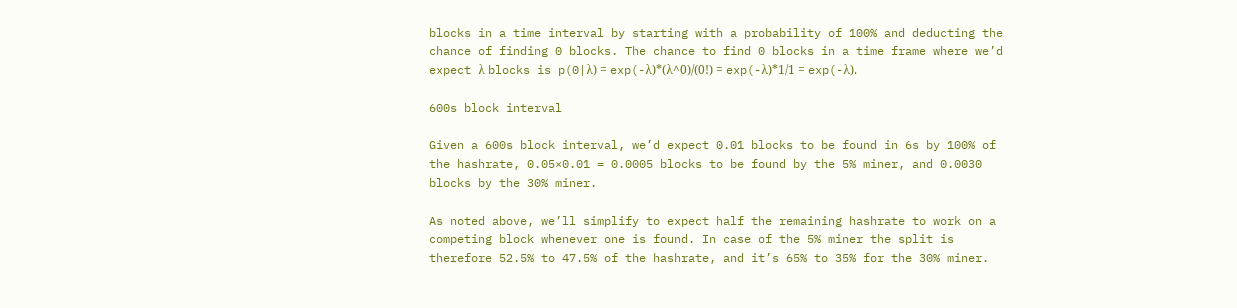blocks in a time interval by starting with a probability of 100% and deducting the chance of finding 0 blocks. The chance to find 0 blocks in a time frame where we’d expect λ blocks is p(0|λ) = exp(-λ)*(λ^0)/(0!) = exp(-λ)*1/1 = exp(-λ).

600s block interval

Given a 600s block interval, we’d expect 0.01 blocks to be found in 6s by 100% of the hashrate, 0.05×0.01 = 0.0005 blocks to be found by the 5% miner, and 0.0030 blocks by the 30% miner.

As noted above, we’ll simplify to expect half the remaining hashrate to work on a competing block whenever one is found. In case of the 5% miner the split is therefore 52.5% to 47.5% of the hashrate, and it’s 65% to 35% for the 30% miner.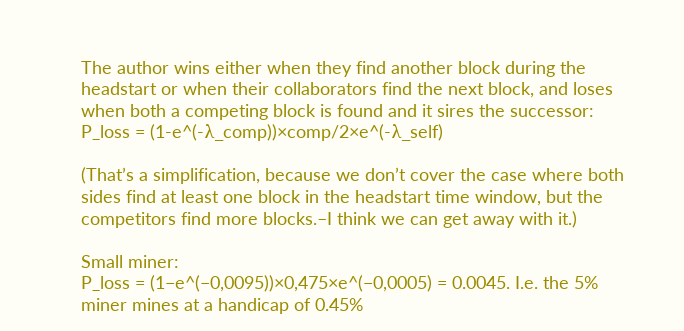The author wins either when they find another block during the headstart or when their collaborators find the next block, and loses when both a competing block is found and it sires the successor: P_loss = (1-e^(-λ_comp))×comp/2×e^(-λ_self)

(That’s a simplification, because we don’t cover the case where both sides find at least one block in the headstart time window, but the competitors find more blocks.–I think we can get away with it.)

Small miner:
P_loss = (1−e^(−0,0095))×0,475×e^(−0,0005) = 0.0045. I.e. the 5% miner mines at a handicap of 0.45%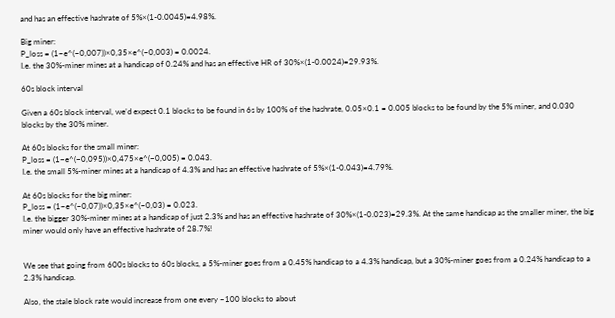and has an effective hashrate of 5%×(1-0.0045)=4.98%.

Big miner:
P_loss = (1−e^(−0,007))×0,35×e^(−0,003) = 0.0024.
I.e. the 30%-miner mines at a handicap of 0.24% and has an effective HR of 30%×(1-0.0024)=29.93%.

60s block interval

Given a 60s block interval, we’d expect 0.1 blocks to be found in 6s by 100% of the hashrate, 0.05×0.1 = 0.005 blocks to be found by the 5% miner, and 0.030 blocks by the 30% miner.

At 60s blocks for the small miner:
P_loss = (1−e^(−0,095))×0,475×e^(−0,005) = 0.043.
I.e. the small 5%-miner mines at a handicap of 4.3% and has an effective hashrate of 5%×(1-0.043)=4.79%.

At 60s blocks for the big miner:
P_loss = (1−e^(−0,07))×0,35×e^(−0,03) = 0.023.
I.e. the bigger 30%-miner mines at a handicap of just 2.3% and has an effective hashrate of 30%×(1-0.023)=29.3%. At the same handicap as the smaller miner, the big miner would only have an effective hashrate of 28.7%!


We see that going from 600s blocks to 60s blocks, a 5%-miner goes from a 0.45% handicap to a 4.3% handicap, but a 30%-miner goes from a 0.24% handicap to a 2.3% handicap.

Also, the stale block rate would increase from one every ~100 blocks to about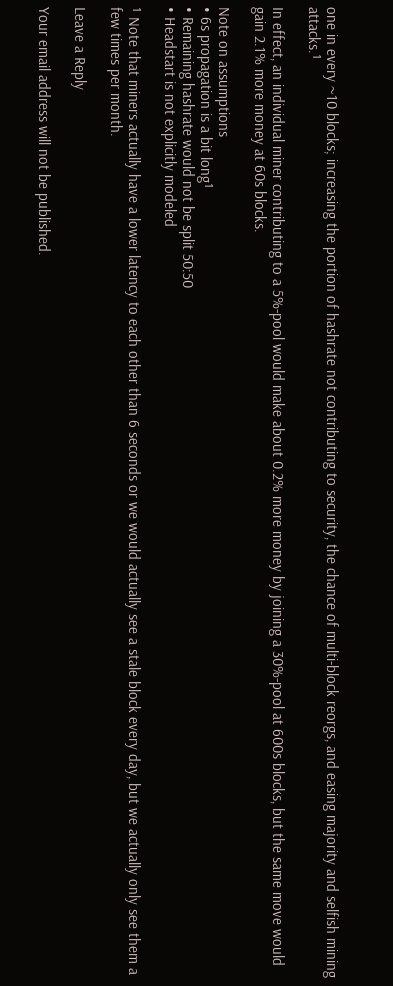one in every ~10 blocks; increasing the portion of hashrate not contributing to security, the chance of multi-block reorgs, and easing majority and selfish mining attacks.¹

In effect, an individual miner contributing to a 5%-pool would make about 0.2% more money by joining a 30%-pool at 600s blocks, but the same move would gain 2.1% more money at 60s blocks.

Note on assumptions
• 6s propagation is a bit long¹
• Remaining hashrate would not be split 50:50
• Headstart is not explicitly modeled

¹ Note that miners actually have a lower latency to each other than 6 seconds or we would actually see a stale block every day, but we actually only see them a few times per month.

Leave a Reply

Your email address will not be published.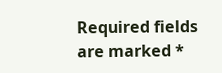Required fields are marked *